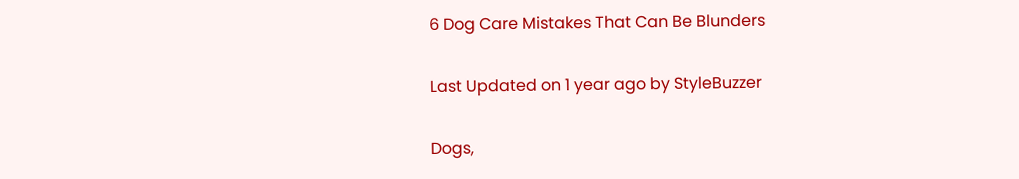6 Dog Care Mistakes That Can Be Blunders

Last Updated on 1 year ago by StyleBuzzer

Dogs,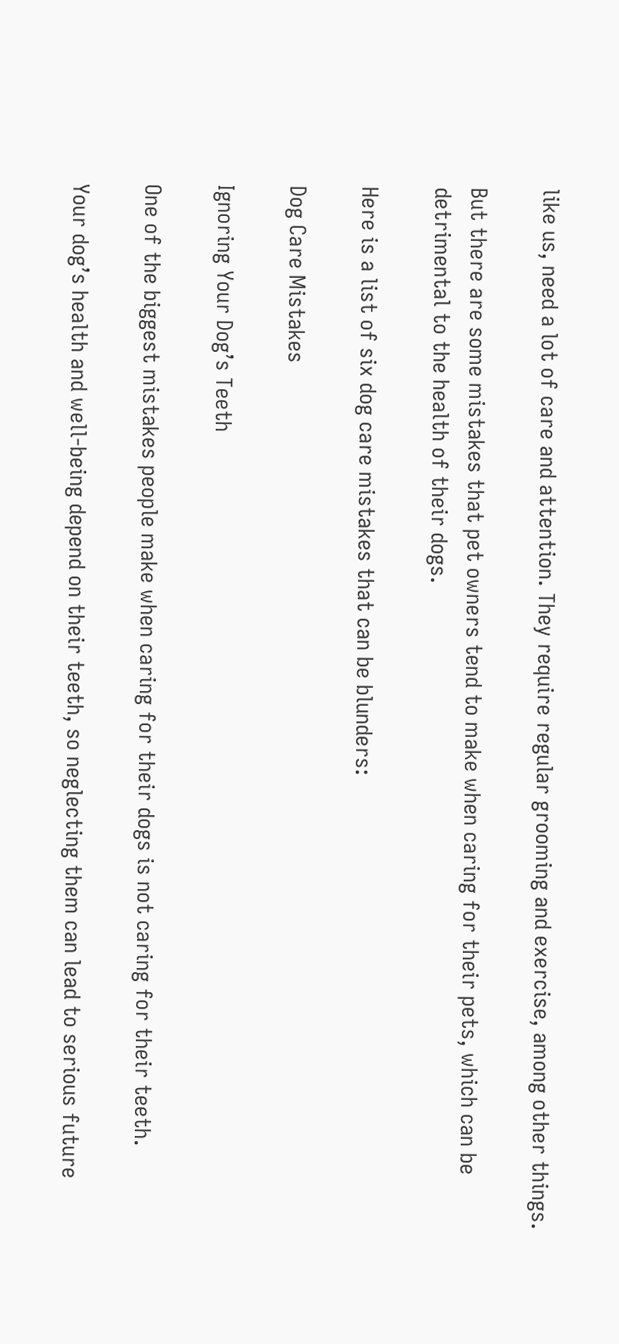like us, need a lot of care and attention. They require regular grooming and exercise, among other things.

But there are some mistakes that pet owners tend to make when caring for their pets, which can be detrimental to the health of their dogs.

Here is a list of six dog care mistakes that can be blunders:

Dog Care Mistakes

Ignoring Your Dog’s Teeth

One of the biggest mistakes people make when caring for their dogs is not caring for their teeth.

Your dog’s health and well-being depend on their teeth, so neglecting them can lead to serious future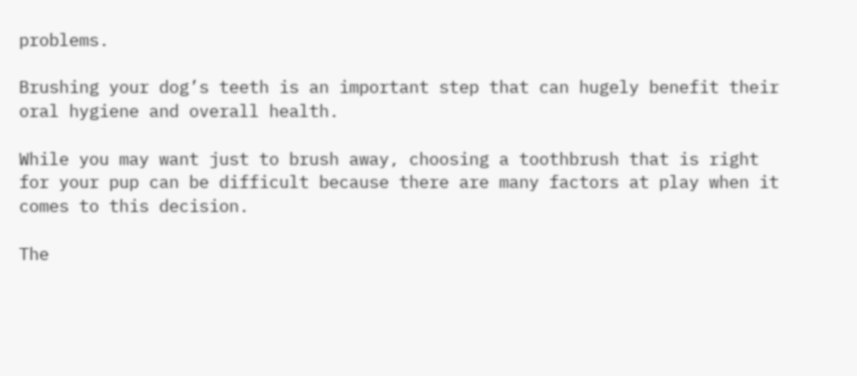problems.

Brushing your dog’s teeth is an important step that can hugely benefit their oral hygiene and overall health.

While you may want just to brush away, choosing a toothbrush that is right for your pup can be difficult because there are many factors at play when it comes to this decision.

The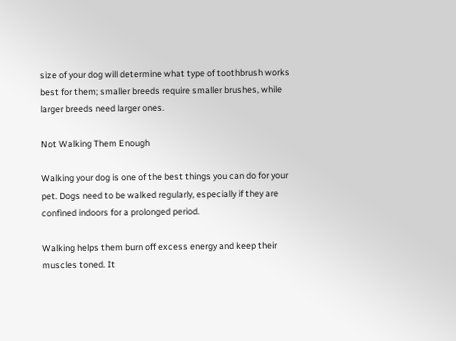size of your dog will determine what type of toothbrush works best for them; smaller breeds require smaller brushes, while larger breeds need larger ones.

Not Walking Them Enough

Walking your dog is one of the best things you can do for your pet. Dogs need to be walked regularly, especially if they are confined indoors for a prolonged period.

Walking helps them burn off excess energy and keep their muscles toned. It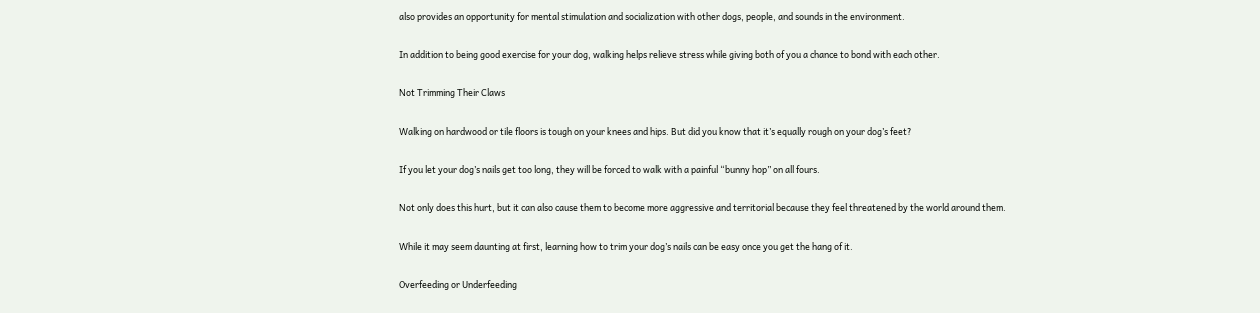also provides an opportunity for mental stimulation and socialization with other dogs, people, and sounds in the environment.

In addition to being good exercise for your dog, walking helps relieve stress while giving both of you a chance to bond with each other.

Not Trimming Their Claws

Walking on hardwood or tile floors is tough on your knees and hips. But did you know that it’s equally rough on your dog’s feet?

If you let your dog’s nails get too long, they will be forced to walk with a painful “bunny hop” on all fours.

Not only does this hurt, but it can also cause them to become more aggressive and territorial because they feel threatened by the world around them.

While it may seem daunting at first, learning how to trim your dog’s nails can be easy once you get the hang of it.

Overfeeding or Underfeeding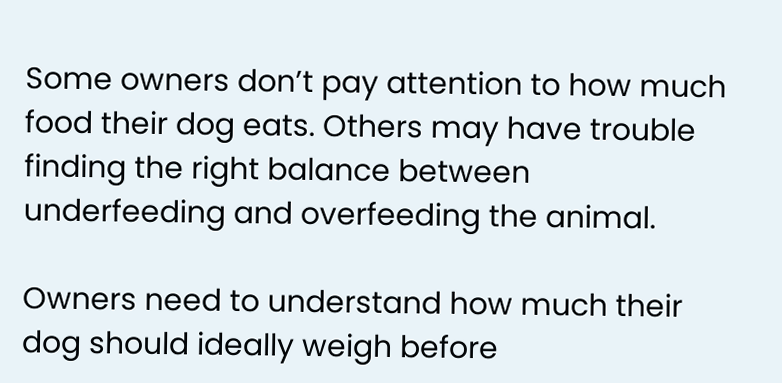Some owners don’t pay attention to how much food their dog eats. Others may have trouble finding the right balance between underfeeding and overfeeding the animal.

Owners need to understand how much their dog should ideally weigh before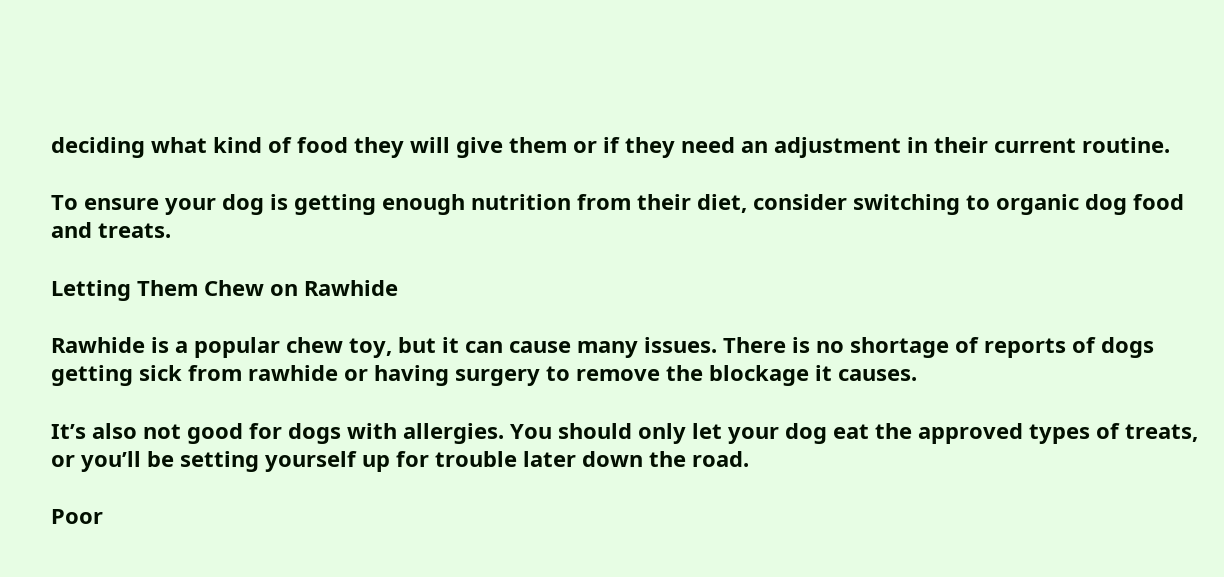deciding what kind of food they will give them or if they need an adjustment in their current routine.

To ensure your dog is getting enough nutrition from their diet, consider switching to organic dog food and treats.

Letting Them Chew on Rawhide

Rawhide is a popular chew toy, but it can cause many issues. There is no shortage of reports of dogs getting sick from rawhide or having surgery to remove the blockage it causes.

It’s also not good for dogs with allergies. You should only let your dog eat the approved types of treats, or you’ll be setting yourself up for trouble later down the road.

Poor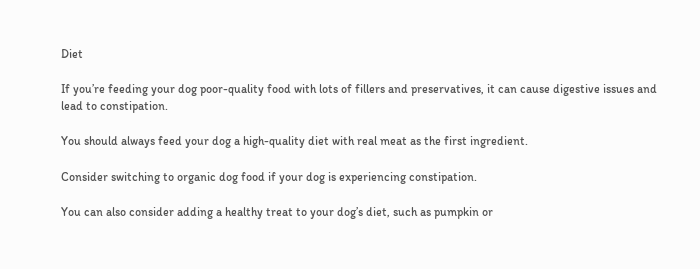Diet

If you’re feeding your dog poor-quality food with lots of fillers and preservatives, it can cause digestive issues and lead to constipation.

You should always feed your dog a high-quality diet with real meat as the first ingredient.

Consider switching to organic dog food if your dog is experiencing constipation.

You can also consider adding a healthy treat to your dog’s diet, such as pumpkin or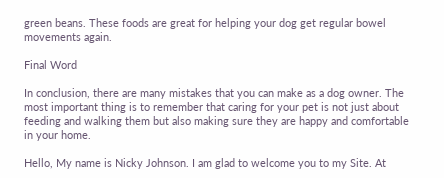green beans. These foods are great for helping your dog get regular bowel movements again.

Final Word

In conclusion, there are many mistakes that you can make as a dog owner. The most important thing is to remember that caring for your pet is not just about feeding and walking them but also making sure they are happy and comfortable in your home.

Hello, My name is Nicky Johnson. I am glad to welcome you to my Site. At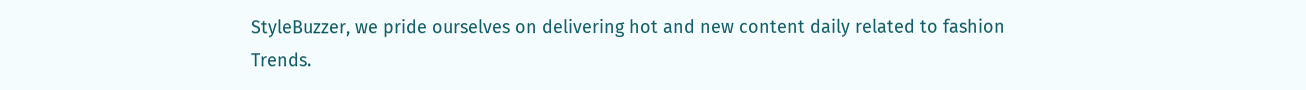StyleBuzzer, we pride ourselves on delivering hot and new content daily related to fashion Trends.